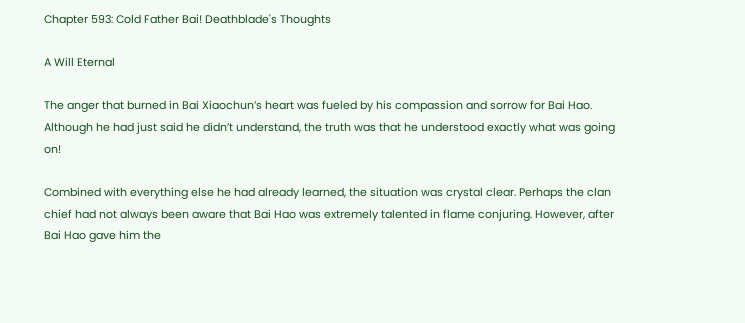Chapter 593: Cold Father Bai! Deathblade's Thoughts

A Will Eternal

The anger that burned in Bai Xiaochun’s heart was fueled by his compassion and sorrow for Bai Hao. Although he had just said he didn’t understand, the truth was that he understood exactly what was going on!

Combined with everything else he had already learned, the situation was crystal clear. Perhaps the clan chief had not always been aware that Bai Hao was extremely talented in flame conjuring. However, after Bai Hao gave him the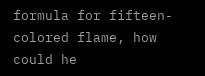formula for fifteen-colored flame, how could he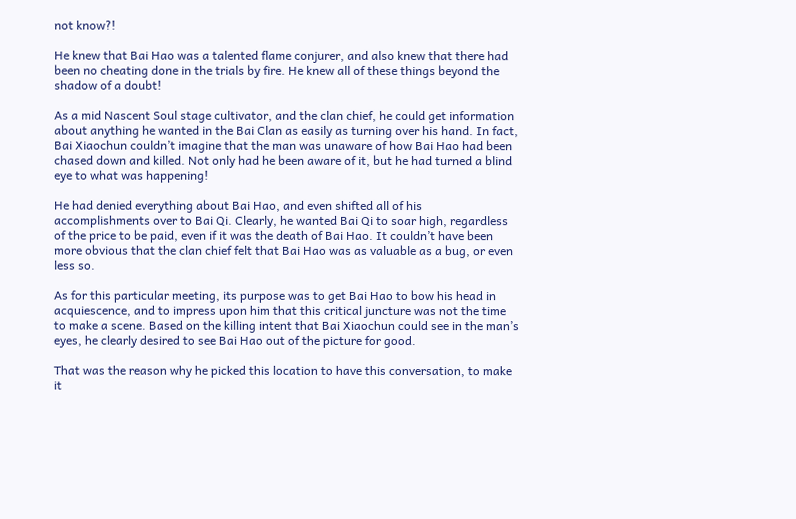not know?!

He knew that Bai Hao was a talented flame conjurer, and also knew that there had been no cheating done in the trials by fire. He knew all of these things beyond the shadow of a doubt!

As a mid Nascent Soul stage cultivator, and the clan chief, he could get information about anything he wanted in the Bai Clan as easily as turning over his hand. In fact, Bai Xiaochun couldn’t imagine that the man was unaware of how Bai Hao had been chased down and killed. Not only had he been aware of it, but he had turned a blind eye to what was happening!

He had denied everything about Bai Hao, and even shifted all of his accomplishments over to Bai Qi. Clearly, he wanted Bai Qi to soar high, regardless of the price to be paid, even if it was the death of Bai Hao. It couldn’t have been more obvious that the clan chief felt that Bai Hao was as valuable as a bug, or even less so.

As for this particular meeting, its purpose was to get Bai Hao to bow his head in acquiescence, and to impress upon him that this critical juncture was not the time to make a scene. Based on the killing intent that Bai Xiaochun could see in the man’s eyes, he clearly desired to see Bai Hao out of the picture for good.

That was the reason why he picked this location to have this conversation, to make it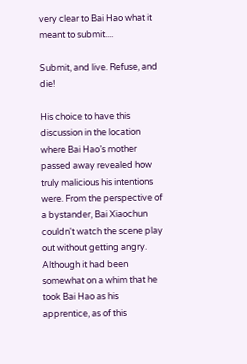very clear to Bai Hao what it meant to submit....

Submit, and live. Refuse, and die!

His choice to have this discussion in the location where Bai Hao’s mother passed away revealed how truly malicious his intentions were. From the perspective of a bystander, Bai Xiaochun couldn't watch the scene play out without getting angry. Although it had been somewhat on a whim that he took Bai Hao as his apprentice, as of this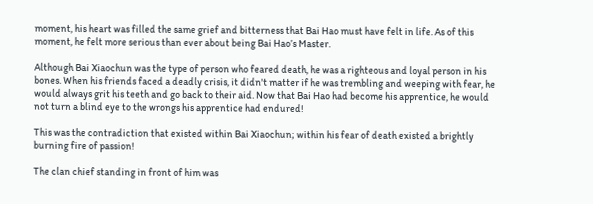moment, his heart was filled the same grief and bitterness that Bai Hao must have felt in life. As of this moment, he felt more serious than ever about being Bai Hao’s Master.

Although Bai Xiaochun was the type of person who feared death, he was a righteous and loyal person in his bones. When his friends faced a deadly crisis, it didn't matter if he was trembling and weeping with fear, he would always grit his teeth and go back to their aid. Now that Bai Hao had become his apprentice, he would not turn a blind eye to the wrongs his apprentice had endured!

This was the contradiction that existed within Bai Xiaochun; within his fear of death existed a brightly burning fire of passion!

The clan chief standing in front of him was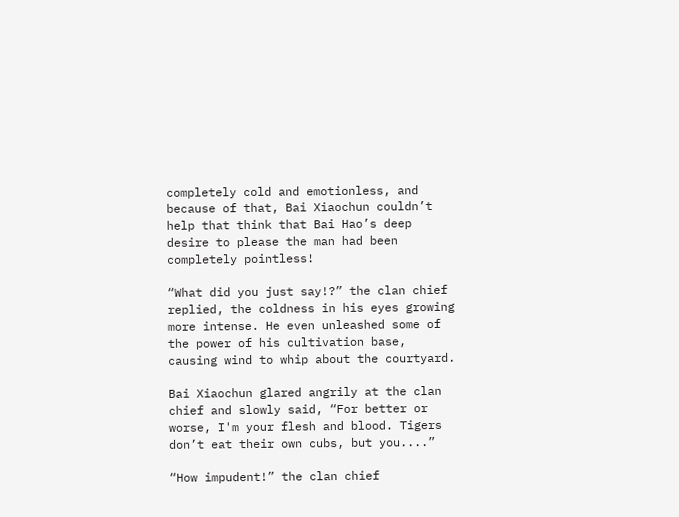completely cold and emotionless, and because of that, Bai Xiaochun couldn’t help that think that Bai Hao’s deep desire to please the man had been completely pointless!

“What did you just say!?” the clan chief replied, the coldness in his eyes growing more intense. He even unleashed some of the power of his cultivation base, causing wind to whip about the courtyard.

Bai Xiaochun glared angrily at the clan chief and slowly said, “For better or worse, I'm your flesh and blood. Tigers don’t eat their own cubs, but you....”

“How impudent!” the clan chief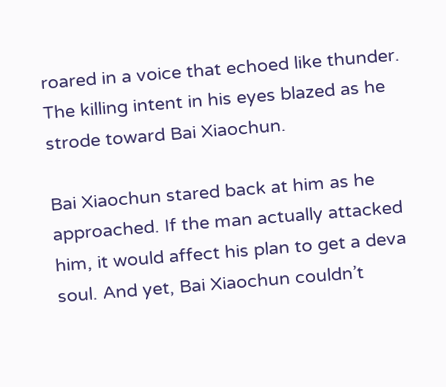roared in a voice that echoed like thunder. The killing intent in his eyes blazed as he strode toward Bai Xiaochun.

Bai Xiaochun stared back at him as he approached. If the man actually attacked him, it would affect his plan to get a deva soul. And yet, Bai Xiaochun couldn’t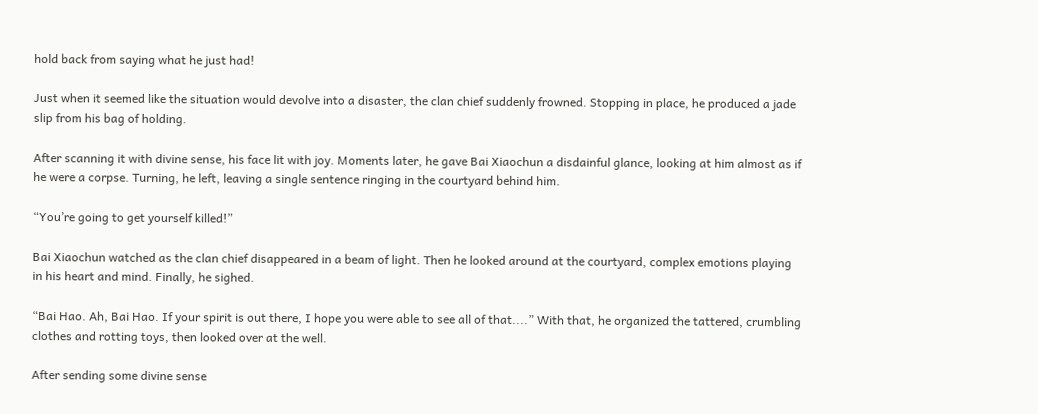hold back from saying what he just had!

Just when it seemed like the situation would devolve into a disaster, the clan chief suddenly frowned. Stopping in place, he produced a jade slip from his bag of holding.

After scanning it with divine sense, his face lit with joy. Moments later, he gave Bai Xiaochun a disdainful glance, looking at him almost as if he were a corpse. Turning, he left, leaving a single sentence ringing in the courtyard behind him.

“You’re going to get yourself killed!”

Bai Xiaochun watched as the clan chief disappeared in a beam of light. Then he looked around at the courtyard, complex emotions playing in his heart and mind. Finally, he sighed.

“Bai Hao. Ah, Bai Hao. If your spirit is out there, I hope you were able to see all of that....” With that, he organized the tattered, crumbling clothes and rotting toys, then looked over at the well.

After sending some divine sense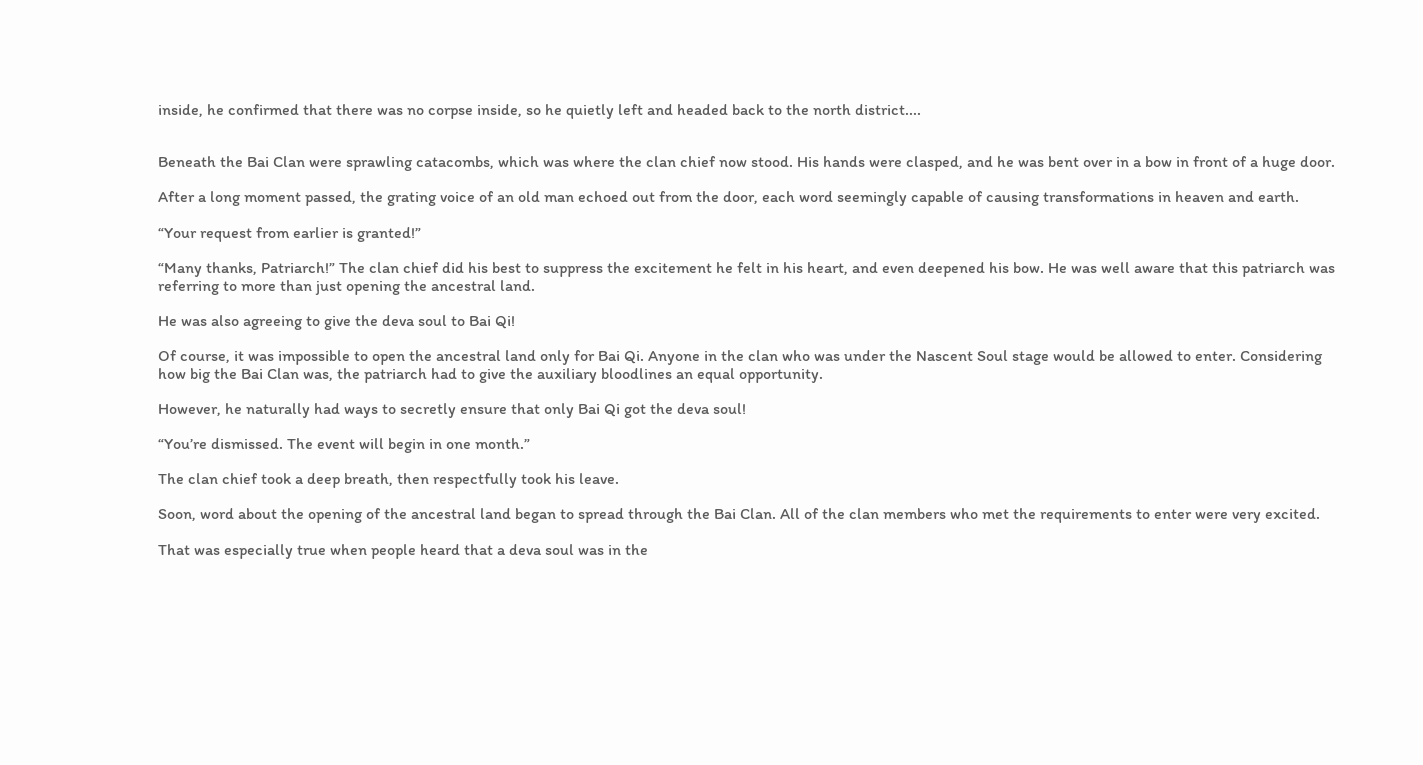inside, he confirmed that there was no corpse inside, so he quietly left and headed back to the north district....


Beneath the Bai Clan were sprawling catacombs, which was where the clan chief now stood. His hands were clasped, and he was bent over in a bow in front of a huge door.

After a long moment passed, the grating voice of an old man echoed out from the door, each word seemingly capable of causing transformations in heaven and earth.

“Your request from earlier is granted!”

“Many thanks, Patriarch!” The clan chief did his best to suppress the excitement he felt in his heart, and even deepened his bow. He was well aware that this patriarch was referring to more than just opening the ancestral land.

He was also agreeing to give the deva soul to Bai Qi!

Of course, it was impossible to open the ancestral land only for Bai Qi. Anyone in the clan who was under the Nascent Soul stage would be allowed to enter. Considering how big the Bai Clan was, the patriarch had to give the auxiliary bloodlines an equal opportunity.

However, he naturally had ways to secretly ensure that only Bai Qi got the deva soul!

“You’re dismissed. The event will begin in one month.”

The clan chief took a deep breath, then respectfully took his leave.

Soon, word about the opening of the ancestral land began to spread through the Bai Clan. All of the clan members who met the requirements to enter were very excited.

That was especially true when people heard that a deva soul was in the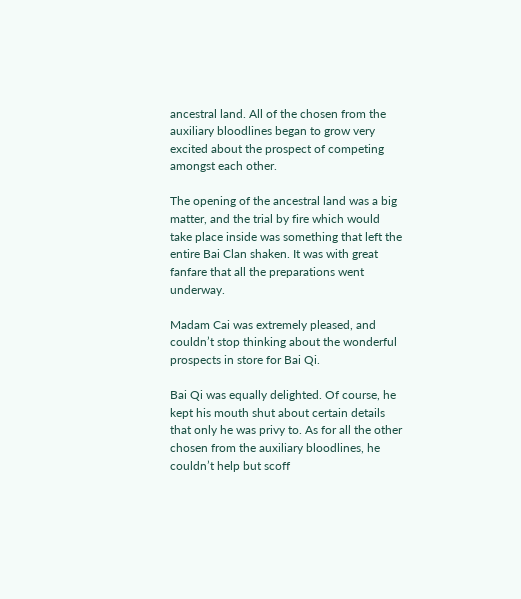ancestral land. All of the chosen from the auxiliary bloodlines began to grow very excited about the prospect of competing amongst each other.

The opening of the ancestral land was a big matter, and the trial by fire which would take place inside was something that left the entire Bai Clan shaken. It was with great fanfare that all the preparations went underway.

Madam Cai was extremely pleased, and couldn’t stop thinking about the wonderful prospects in store for Bai Qi.

Bai Qi was equally delighted. Of course, he kept his mouth shut about certain details that only he was privy to. As for all the other chosen from the auxiliary bloodlines, he couldn’t help but scoff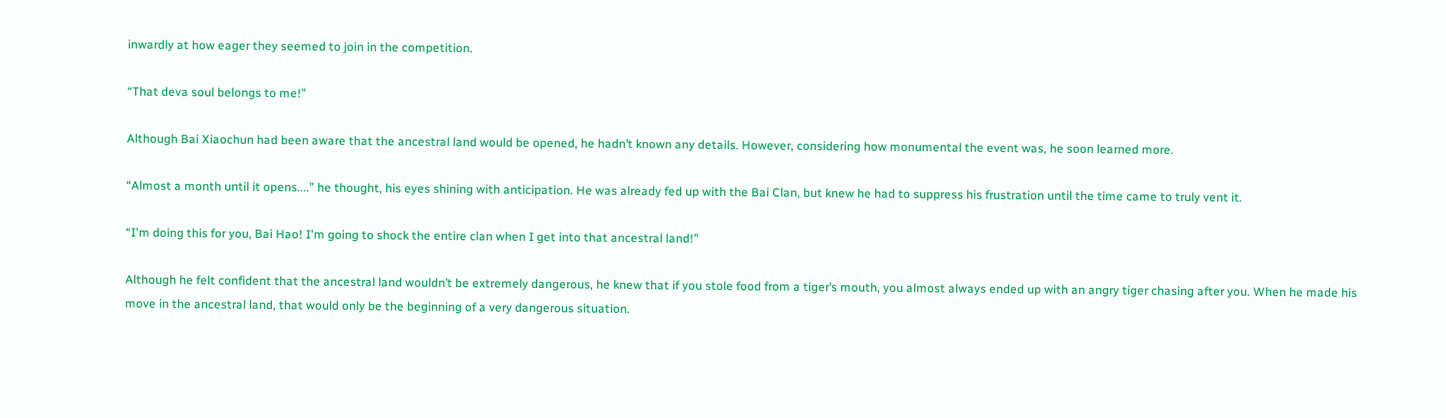inwardly at how eager they seemed to join in the competition.

“That deva soul belongs to me!”

Although Bai Xiaochun had been aware that the ancestral land would be opened, he hadn’t known any details. However, considering how monumental the event was, he soon learned more.

“Almost a month until it opens....” he thought, his eyes shining with anticipation. He was already fed up with the Bai Clan, but knew he had to suppress his frustration until the time came to truly vent it.

“I'm doing this for you, Bai Hao! I'm going to shock the entire clan when I get into that ancestral land!”

Although he felt confident that the ancestral land wouldn’t be extremely dangerous, he knew that if you stole food from a tiger’s mouth, you almost always ended up with an angry tiger chasing after you. When he made his move in the ancestral land, that would only be the beginning of a very dangerous situation.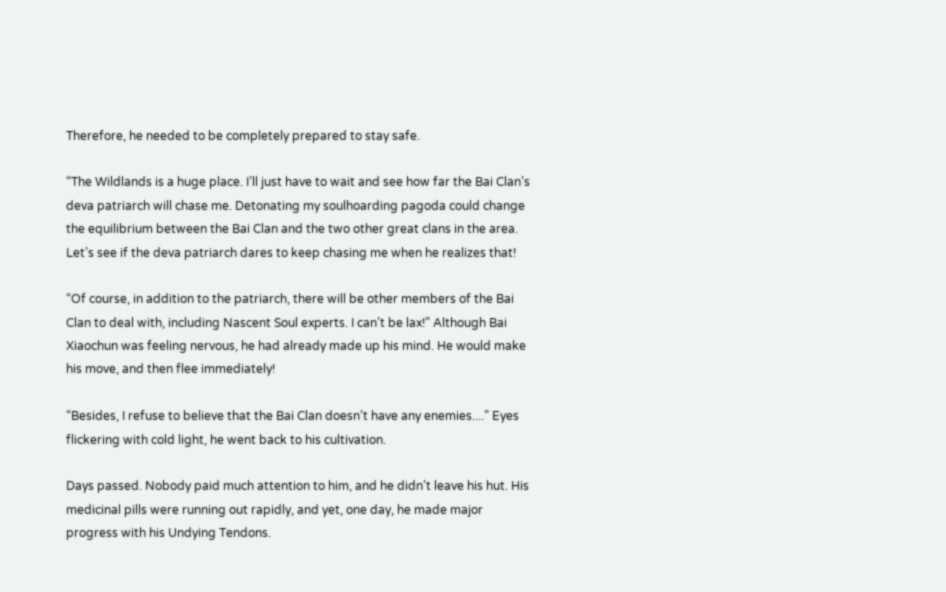Therefore, he needed to be completely prepared to stay safe.

“The Wildlands is a huge place. I’ll just have to wait and see how far the Bai Clan’s deva patriarch will chase me. Detonating my soulhoarding pagoda could change the equilibrium between the Bai Clan and the two other great clans in the area. Let’s see if the deva patriarch dares to keep chasing me when he realizes that!

“Of course, in addition to the patriarch, there will be other members of the Bai Clan to deal with, including Nascent Soul experts. I can’t be lax!” Although Bai Xiaochun was feeling nervous, he had already made up his mind. He would make his move, and then flee immediately!

“Besides, I refuse to believe that the Bai Clan doesn’t have any enemies....” Eyes flickering with cold light, he went back to his cultivation.

Days passed. Nobody paid much attention to him, and he didn’t leave his hut. His medicinal pills were running out rapidly, and yet, one day, he made major progress with his Undying Tendons.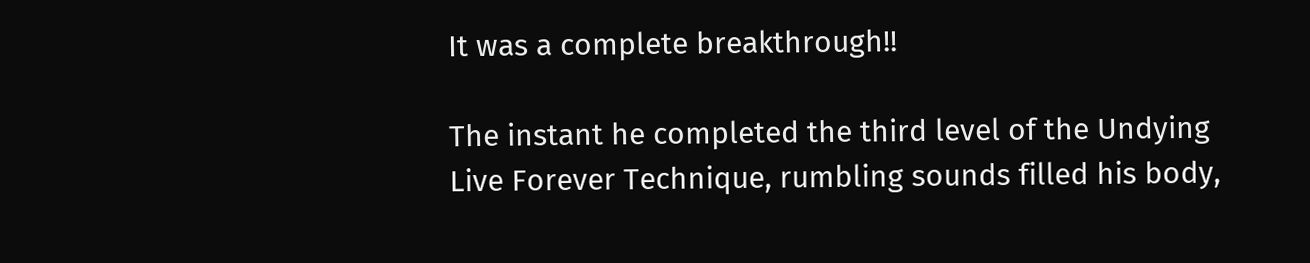It was a complete breakthrough!!

The instant he completed the third level of the Undying Live Forever Technique, rumbling sounds filled his body,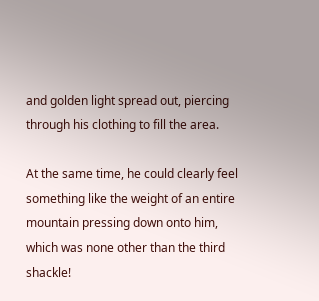and golden light spread out, piercing through his clothing to fill the area.

At the same time, he could clearly feel something like the weight of an entire mountain pressing down onto him, which was none other than the third shackle!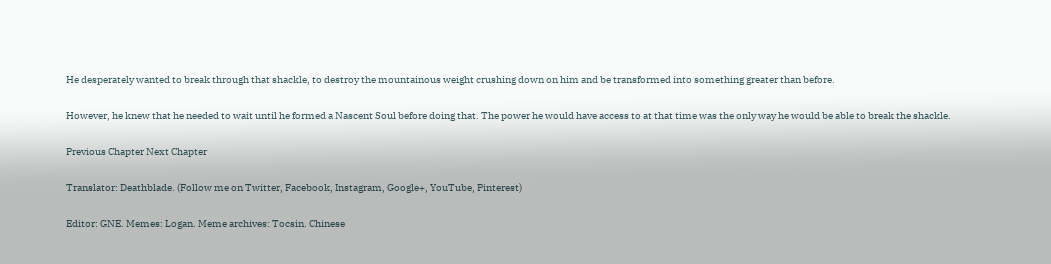He desperately wanted to break through that shackle, to destroy the mountainous weight crushing down on him and be transformed into something greater than before.

However, he knew that he needed to wait until he formed a Nascent Soul before doing that. The power he would have access to at that time was the only way he would be able to break the shackle.

Previous Chapter Next Chapter

Translator: Deathblade. (Follow me on Twitter, Facebook, Instagram, Google+, YouTube, Pinterest)

Editor: GNE. Memes: Logan. Meme archives: Tocsin. Chinese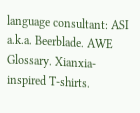language consultant: ASI a.k.a. Beerblade. AWE Glossary. Xianxia-inspired T-shirts.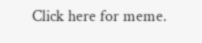Click here for meme.